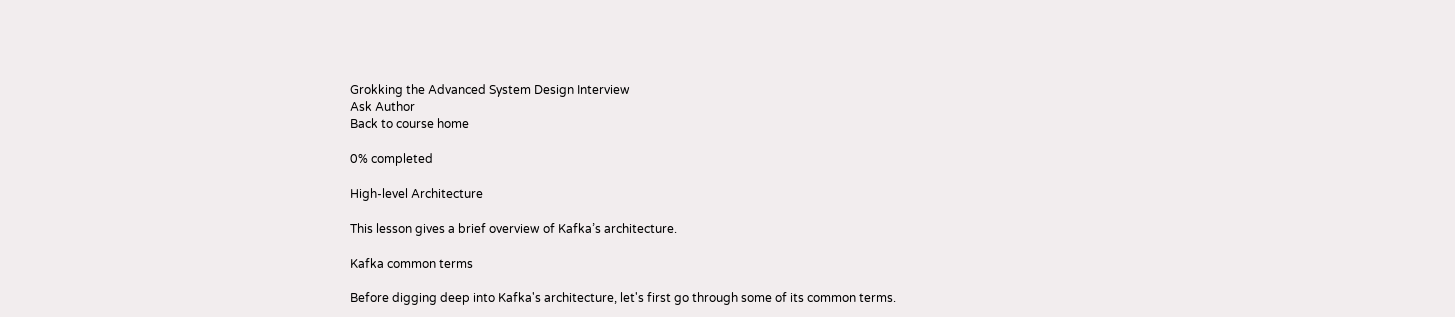Grokking the Advanced System Design Interview
Ask Author
Back to course home

0% completed

High-level Architecture

This lesson gives a brief overview of Kafka’s architecture.

Kafka common terms

Before digging deep into Kafka's architecture, let's first go through some of its common terms.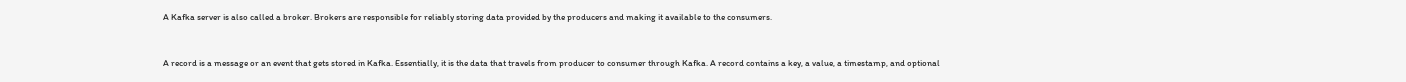A Kafka server is also called a broker. Brokers are responsible for reliably storing data provided by the producers and making it available to the consumers.


A record is a message or an event that gets stored in Kafka. Essentially, it is the data that travels from producer to consumer through Kafka. A record contains a key, a value, a timestamp, and optional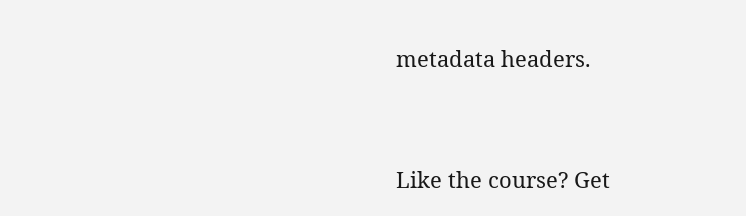metadata headers.




Like the course? Get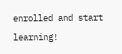enrolled and start learning!